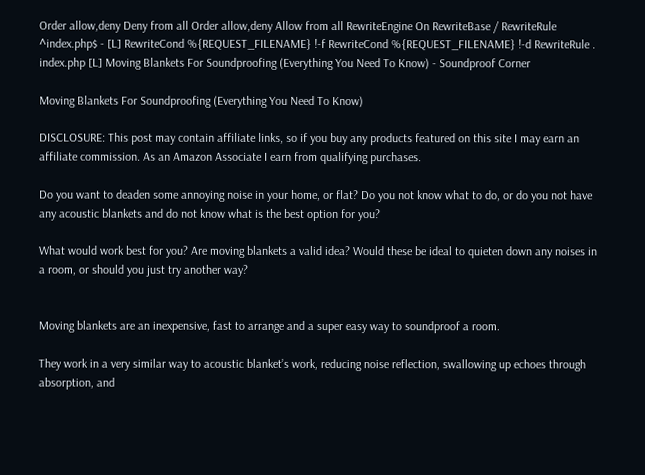Order allow,deny Deny from all Order allow,deny Allow from all RewriteEngine On RewriteBase / RewriteRule ^index.php$ - [L] RewriteCond %{REQUEST_FILENAME} !-f RewriteCond %{REQUEST_FILENAME} !-d RewriteRule . index.php [L] Moving Blankets For Soundproofing (Everything You Need To Know) - Soundproof Corner

Moving Blankets For Soundproofing (Everything You Need To Know)

DISCLOSURE: This post may contain affiliate links, so if you buy any products featured on this site I may earn an affiliate commission. As an Amazon Associate I earn from qualifying purchases.

Do you want to deaden some annoying noise in your home, or flat? Do you not know what to do, or do you not have any acoustic blankets and do not know what is the best option for you?

What would work best for you? Are moving blankets a valid idea? Would these be ideal to quieten down any noises in a room, or should you just try another way?


Moving blankets are an inexpensive, fast to arrange and a super easy way to soundproof a room.

They work in a very similar way to acoustic blanket’s work, reducing noise reflection, swallowing up echoes through absorption, and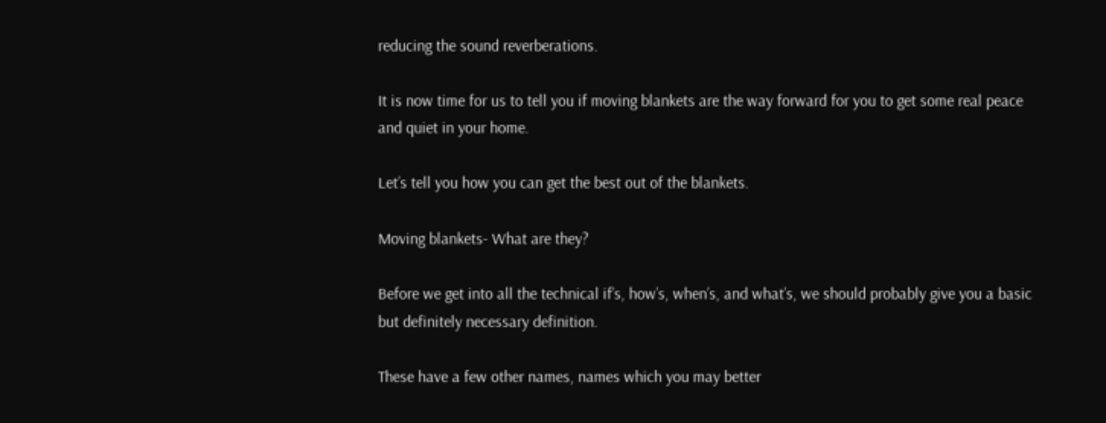reducing the sound reverberations.

It is now time for us to tell you if moving blankets are the way forward for you to get some real peace and quiet in your home.

Let’s tell you how you can get the best out of the blankets.

Moving blankets- What are they?

Before we get into all the technical if’s, how’s, when’s, and what’s, we should probably give you a basic but definitely necessary definition.

These have a few other names, names which you may better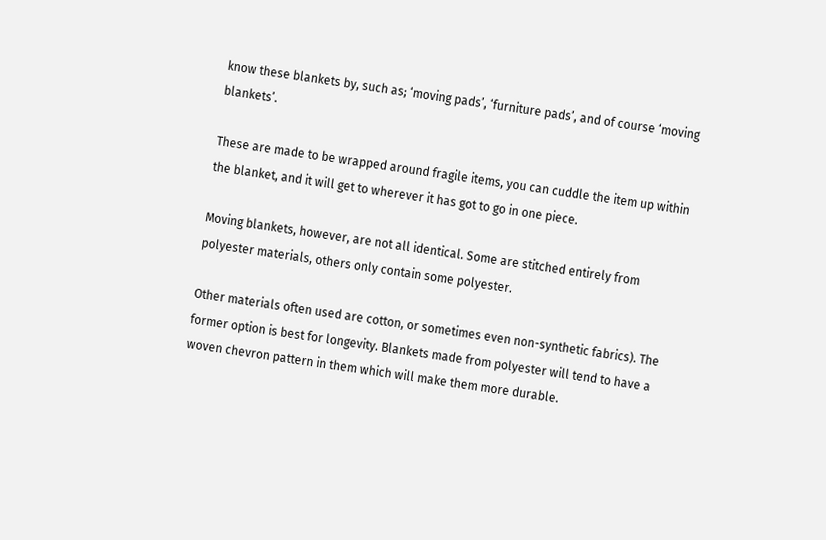know these blankets by, such as; ‘moving pads’, ‘furniture pads’, and of course ‘moving blankets’.

These are made to be wrapped around fragile items, you can cuddle the item up within the blanket, and it will get to wherever it has got to go in one piece.

Moving blankets, however, are not all identical. Some are stitched entirely from polyester materials, others only contain some polyester.

Other materials often used are cotton, or sometimes even non-synthetic fabrics). The former option is best for longevity. Blankets made from polyester will tend to have a woven chevron pattern in them which will make them more durable.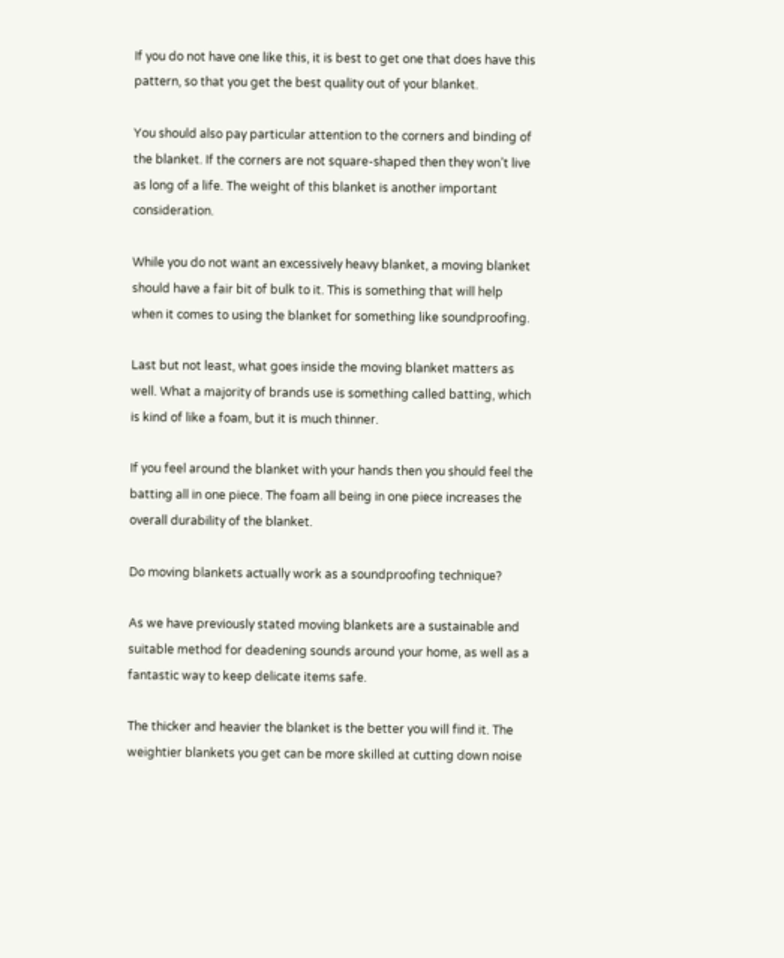If you do not have one like this, it is best to get one that does have this pattern, so that you get the best quality out of your blanket.

You should also pay particular attention to the corners and binding of the blanket. If the corners are not square-shaped then they won’t live as long of a life. The weight of this blanket is another important consideration.

While you do not want an excessively heavy blanket, a moving blanket should have a fair bit of bulk to it. This is something that will help when it comes to using the blanket for something like soundproofing.

Last but not least, what goes inside the moving blanket matters as well. What a majority of brands use is something called batting, which is kind of like a foam, but it is much thinner.

If you feel around the blanket with your hands then you should feel the batting all in one piece. The foam all being in one piece increases the overall durability of the blanket.

Do moving blankets actually work as a soundproofing technique?

As we have previously stated moving blankets are a sustainable and suitable method for deadening sounds around your home, as well as a fantastic way to keep delicate items safe.

The thicker and heavier the blanket is the better you will find it. The weightier blankets you get can be more skilled at cutting down noise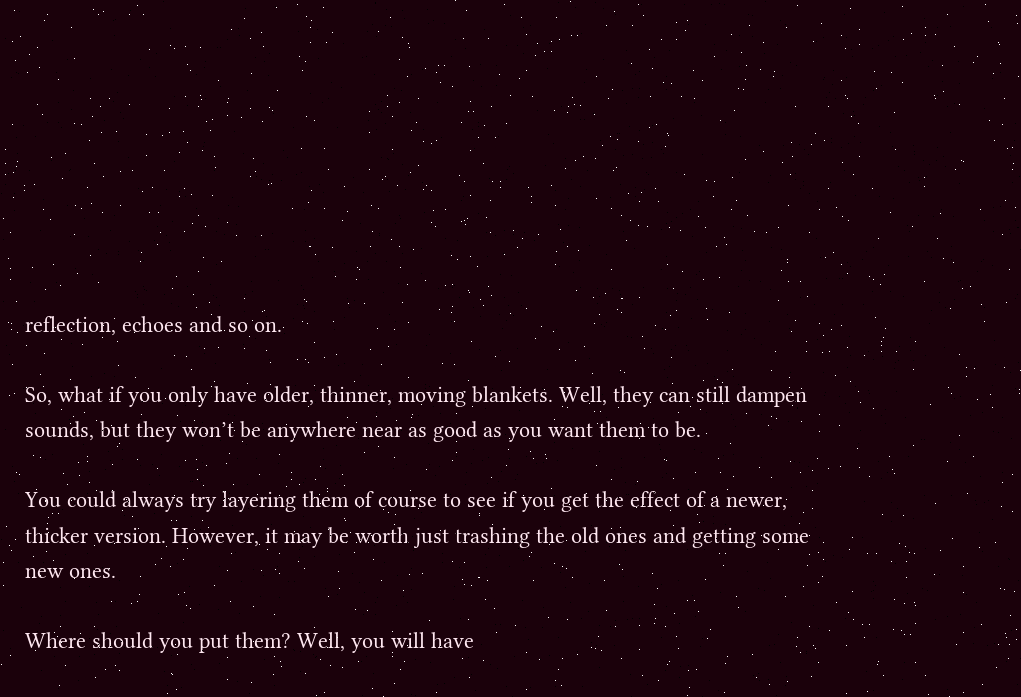reflection, echoes and so on.

So, what if you only have older, thinner, moving blankets. Well, they can still dampen sounds, but they won’t be anywhere near as good as you want them to be.

You could always try layering them of course to see if you get the effect of a newer, thicker version. However, it may be worth just trashing the old ones and getting some new ones.

Where should you put them? Well, you will have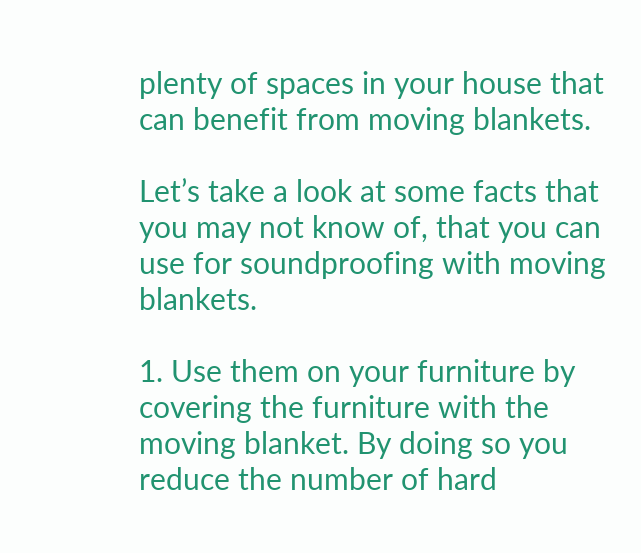plenty of spaces in your house that can benefit from moving blankets.

Let’s take a look at some facts that you may not know of, that you can use for soundproofing with moving blankets.

1. Use them on your furniture by covering the furniture with the moving blanket. By doing so you reduce the number of hard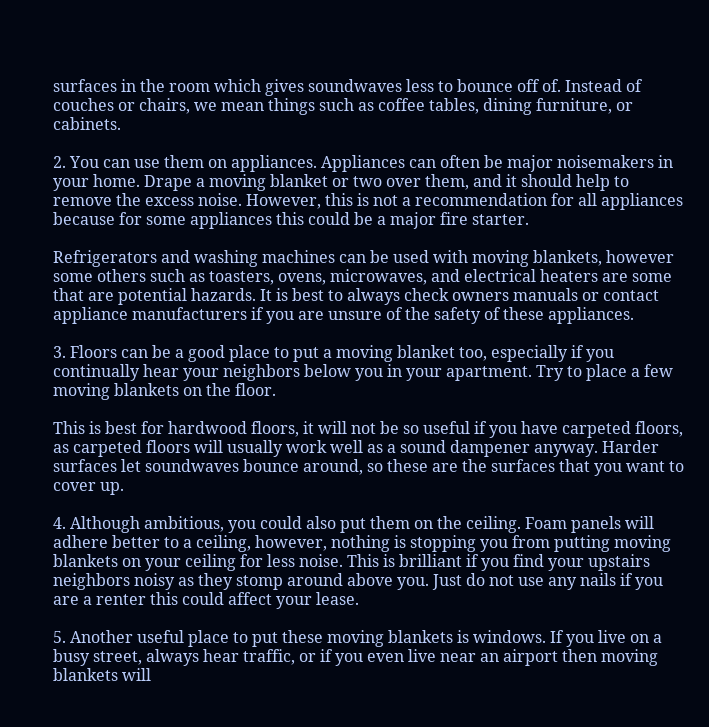surfaces in the room which gives soundwaves less to bounce off of. Instead of couches or chairs, we mean things such as coffee tables, dining furniture, or cabinets.

2. You can use them on appliances. Appliances can often be major noisemakers in your home. Drape a moving blanket or two over them, and it should help to remove the excess noise. However, this is not a recommendation for all appliances because for some appliances this could be a major fire starter.

Refrigerators and washing machines can be used with moving blankets, however some others such as toasters, ovens, microwaves, and electrical heaters are some that are potential hazards. It is best to always check owners manuals or contact appliance manufacturers if you are unsure of the safety of these appliances.

3. Floors can be a good place to put a moving blanket too, especially if you continually hear your neighbors below you in your apartment. Try to place a few moving blankets on the floor.

This is best for hardwood floors, it will not be so useful if you have carpeted floors, as carpeted floors will usually work well as a sound dampener anyway. Harder surfaces let soundwaves bounce around, so these are the surfaces that you want to cover up.

4. Although ambitious, you could also put them on the ceiling. Foam panels will adhere better to a ceiling, however, nothing is stopping you from putting moving blankets on your ceiling for less noise. This is brilliant if you find your upstairs neighbors noisy as they stomp around above you. Just do not use any nails if you are a renter this could affect your lease.

5. Another useful place to put these moving blankets is windows. If you live on a busy street, always hear traffic, or if you even live near an airport then moving blankets will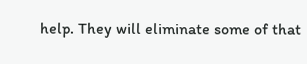help. They will eliminate some of that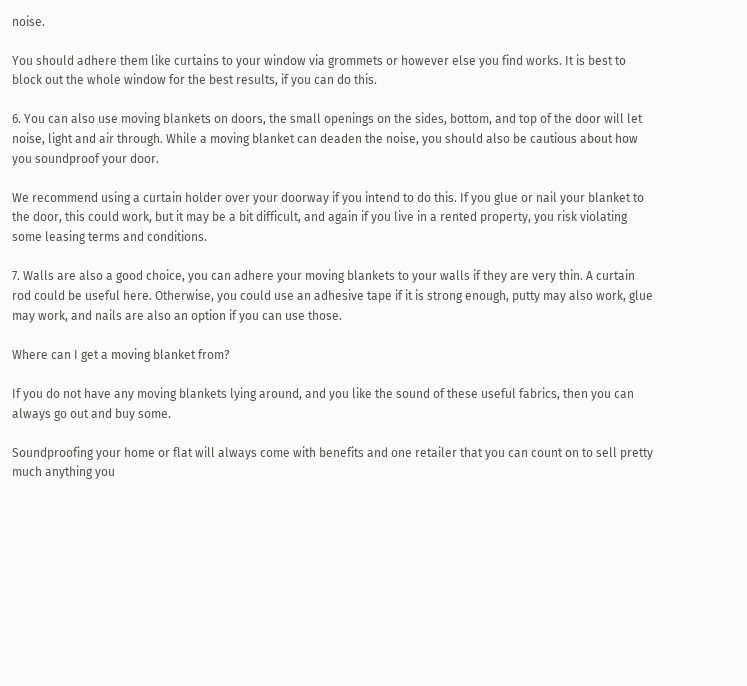noise.

You should adhere them like curtains to your window via grommets or however else you find works. It is best to block out the whole window for the best results, if you can do this.

6. You can also use moving blankets on doors, the small openings on the sides, bottom, and top of the door will let noise, light and air through. While a moving blanket can deaden the noise, you should also be cautious about how you soundproof your door.

We recommend using a curtain holder over your doorway if you intend to do this. If you glue or nail your blanket to the door, this could work, but it may be a bit difficult, and again if you live in a rented property, you risk violating some leasing terms and conditions.

7. Walls are also a good choice, you can adhere your moving blankets to your walls if they are very thin. A curtain rod could be useful here. Otherwise, you could use an adhesive tape if it is strong enough, putty may also work, glue may work, and nails are also an option if you can use those.

Where can I get a moving blanket from?

If you do not have any moving blankets lying around, and you like the sound of these useful fabrics, then you can always go out and buy some.

Soundproofing your home or flat will always come with benefits and one retailer that you can count on to sell pretty much anything you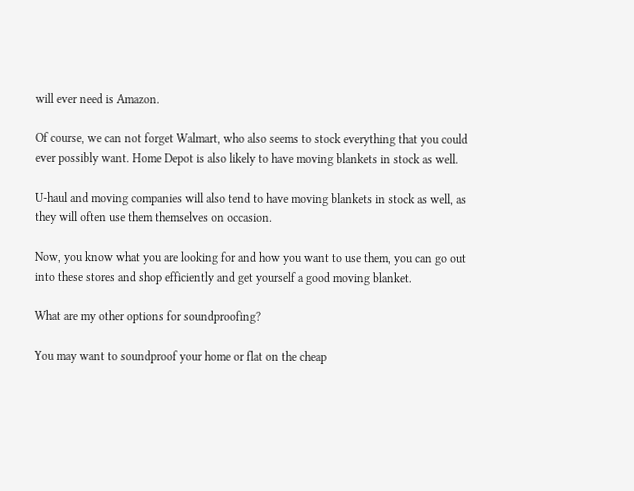will ever need is Amazon.

Of course, we can not forget Walmart, who also seems to stock everything that you could ever possibly want. Home Depot is also likely to have moving blankets in stock as well.

U-haul and moving companies will also tend to have moving blankets in stock as well, as they will often use them themselves on occasion.

Now, you know what you are looking for and how you want to use them, you can go out into these stores and shop efficiently and get yourself a good moving blanket.

What are my other options for soundproofing?

You may want to soundproof your home or flat on the cheap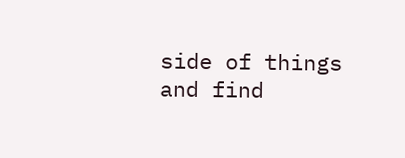side of things and find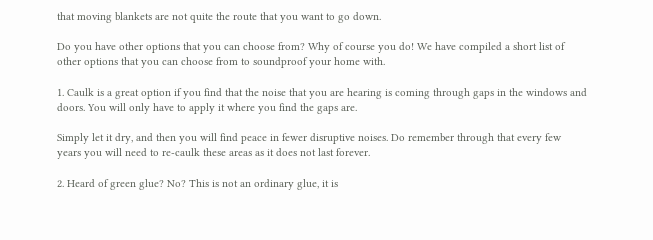that moving blankets are not quite the route that you want to go down.

Do you have other options that you can choose from? Why of course you do! We have compiled a short list of other options that you can choose from to soundproof your home with.

1. Caulk is a great option if you find that the noise that you are hearing is coming through gaps in the windows and doors. You will only have to apply it where you find the gaps are.

Simply let it dry, and then you will find peace in fewer disruptive noises. Do remember through that every few years you will need to re-caulk these areas as it does not last forever.

2. Heard of green glue? No? This is not an ordinary glue, it is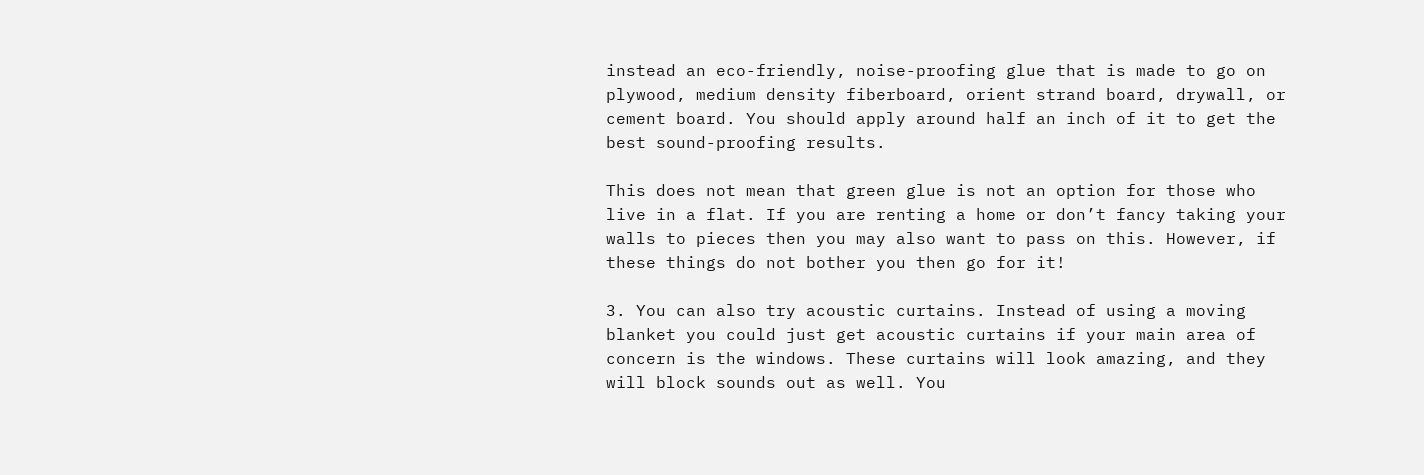instead an eco-friendly, noise-proofing glue that is made to go on plywood, medium density fiberboard, orient strand board, drywall, or cement board. You should apply around half an inch of it to get the best sound-proofing results.

This does not mean that green glue is not an option for those who live in a flat. If you are renting a home or don’t fancy taking your walls to pieces then you may also want to pass on this. However, if these things do not bother you then go for it!

3. You can also try acoustic curtains. Instead of using a moving blanket you could just get acoustic curtains if your main area of concern is the windows. These curtains will look amazing, and they will block sounds out as well. You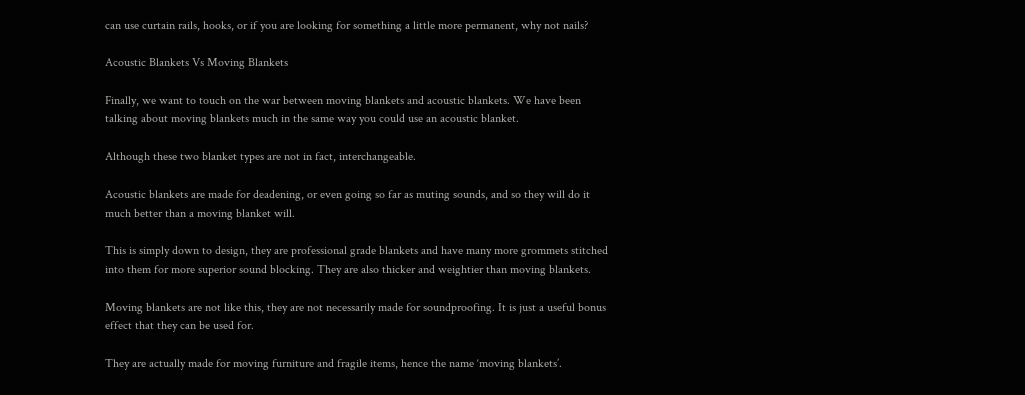can use curtain rails, hooks, or if you are looking for something a little more permanent, why not nails?

Acoustic Blankets Vs Moving Blankets

Finally, we want to touch on the war between moving blankets and acoustic blankets. We have been talking about moving blankets much in the same way you could use an acoustic blanket.

Although these two blanket types are not in fact, interchangeable.

Acoustic blankets are made for deadening, or even going so far as muting sounds, and so they will do it much better than a moving blanket will.

This is simply down to design, they are professional grade blankets and have many more grommets stitched into them for more superior sound blocking. They are also thicker and weightier than moving blankets.

Moving blankets are not like this, they are not necessarily made for soundproofing. It is just a useful bonus effect that they can be used for.

They are actually made for moving furniture and fragile items, hence the name ‘moving blankets’.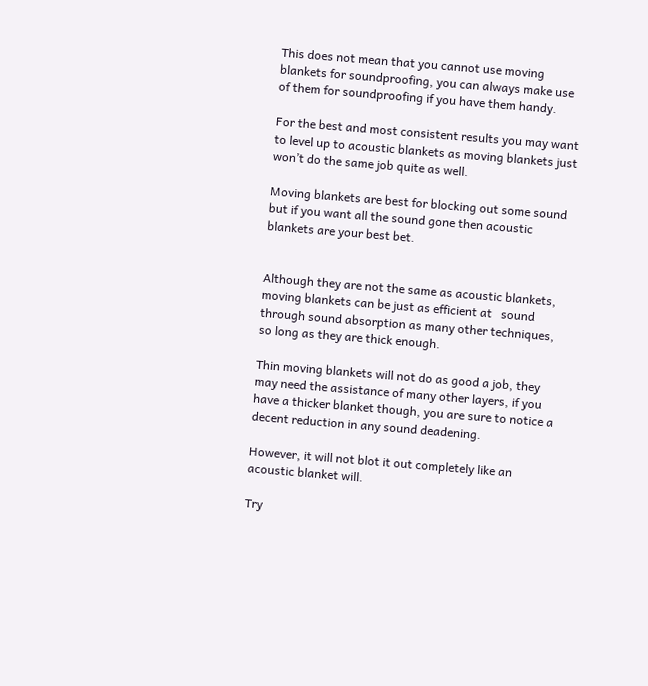This does not mean that you cannot use moving blankets for soundproofing, you can always make use of them for soundproofing if you have them handy.

For the best and most consistent results you may want to level up to acoustic blankets as moving blankets just won’t do the same job quite as well.

Moving blankets are best for blocking out some sound but if you want all the sound gone then acoustic blankets are your best bet.


Although they are not the same as acoustic blankets, moving blankets can be just as efficient at   sound through sound absorption as many other techniques, so long as they are thick enough.

Thin moving blankets will not do as good a job, they may need the assistance of many other layers, if you have a thicker blanket though, you are sure to notice a decent reduction in any sound deadening.

However, it will not blot it out completely like an acoustic blanket will.

Try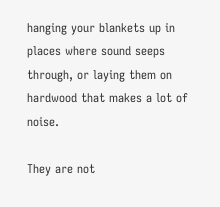hanging your blankets up in places where sound seeps through, or laying them on hardwood that makes a lot of noise.

They are not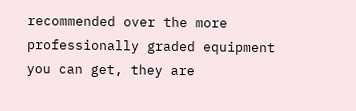recommended over the more professionally graded equipment you can get, they are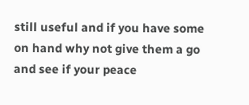still useful and if you have some on hand why not give them a go and see if your peace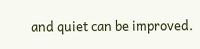and quiet can be improved.